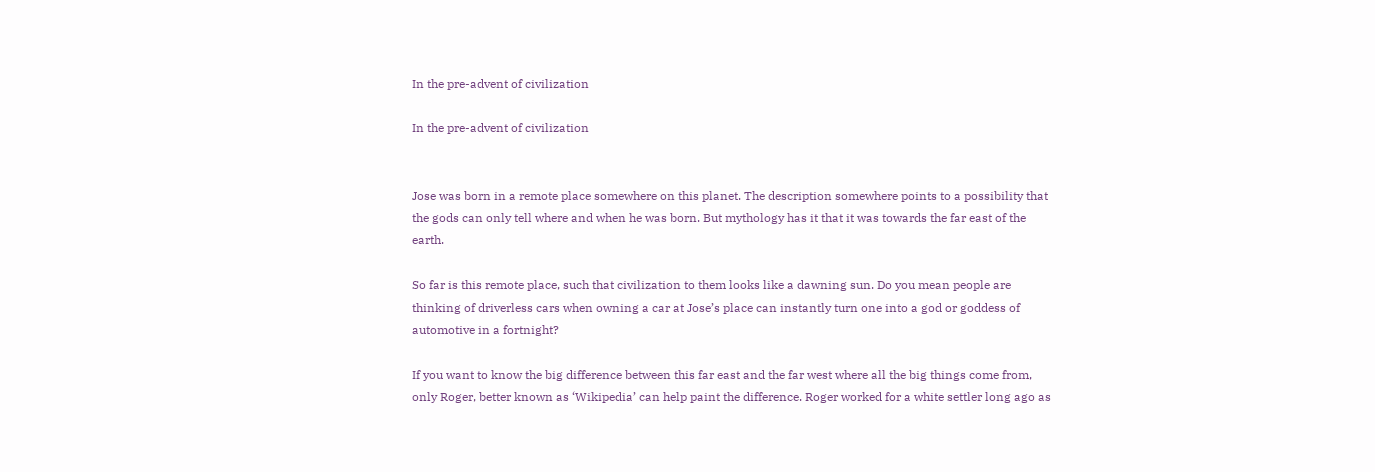In the pre-advent of civilization

In the pre-advent of civilization


Jose was born in a remote place somewhere on this planet. The description somewhere points to a possibility that the gods can only tell where and when he was born. But mythology has it that it was towards the far east of the earth.

So far is this remote place, such that civilization to them looks like a dawning sun. Do you mean people are thinking of driverless cars when owning a car at Jose’s place can instantly turn one into a god or goddess of automotive in a fortnight?

If you want to know the big difference between this far east and the far west where all the big things come from, only Roger, better known as ‘Wikipedia’ can help paint the difference. Roger worked for a white settler long ago as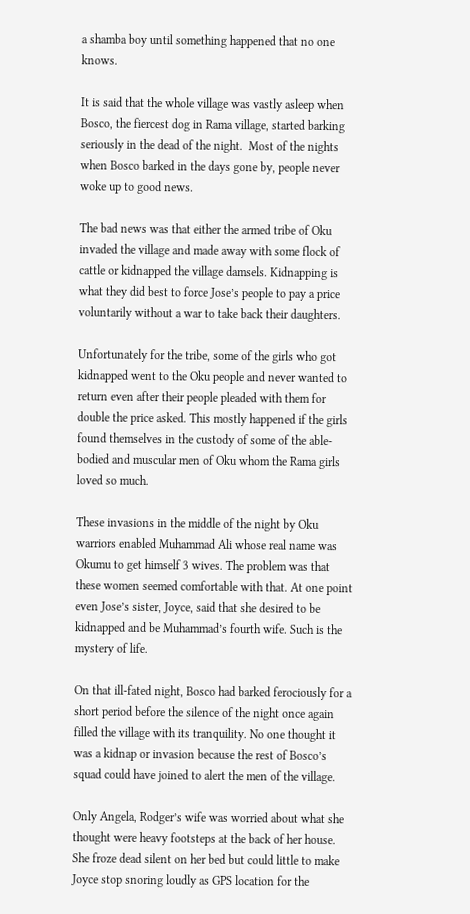a shamba boy until something happened that no one knows.

It is said that the whole village was vastly asleep when Bosco, the fiercest dog in Rama village, started barking seriously in the dead of the night.  Most of the nights when Bosco barked in the days gone by, people never woke up to good news.

The bad news was that either the armed tribe of Oku invaded the village and made away with some flock of cattle or kidnapped the village damsels. Kidnapping is what they did best to force Jose’s people to pay a price voluntarily without a war to take back their daughters.

Unfortunately for the tribe, some of the girls who got kidnapped went to the Oku people and never wanted to return even after their people pleaded with them for double the price asked. This mostly happened if the girls found themselves in the custody of some of the able-bodied and muscular men of Oku whom the Rama girls loved so much.

These invasions in the middle of the night by Oku warriors enabled Muhammad Ali whose real name was Okumu to get himself 3 wives. The problem was that these women seemed comfortable with that. At one point even Jose’s sister, Joyce, said that she desired to be kidnapped and be Muhammad’s fourth wife. Such is the mystery of life.

On that ill-fated night, Bosco had barked ferociously for a short period before the silence of the night once again filled the village with its tranquility. No one thought it was a kidnap or invasion because the rest of Bosco’s squad could have joined to alert the men of the village.

Only Angela, Rodger’s wife was worried about what she thought were heavy footsteps at the back of her house. She froze dead silent on her bed but could little to make Joyce stop snoring loudly as GPS location for the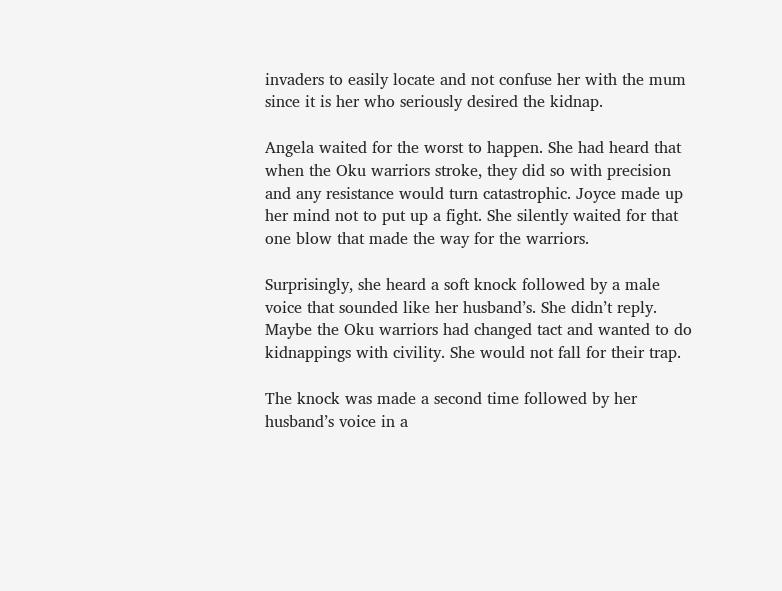invaders to easily locate and not confuse her with the mum since it is her who seriously desired the kidnap.

Angela waited for the worst to happen. She had heard that when the Oku warriors stroke, they did so with precision and any resistance would turn catastrophic. Joyce made up her mind not to put up a fight. She silently waited for that one blow that made the way for the warriors.

Surprisingly, she heard a soft knock followed by a male voice that sounded like her husband’s. She didn’t reply. Maybe the Oku warriors had changed tact and wanted to do kidnappings with civility. She would not fall for their trap.

The knock was made a second time followed by her husband’s voice in a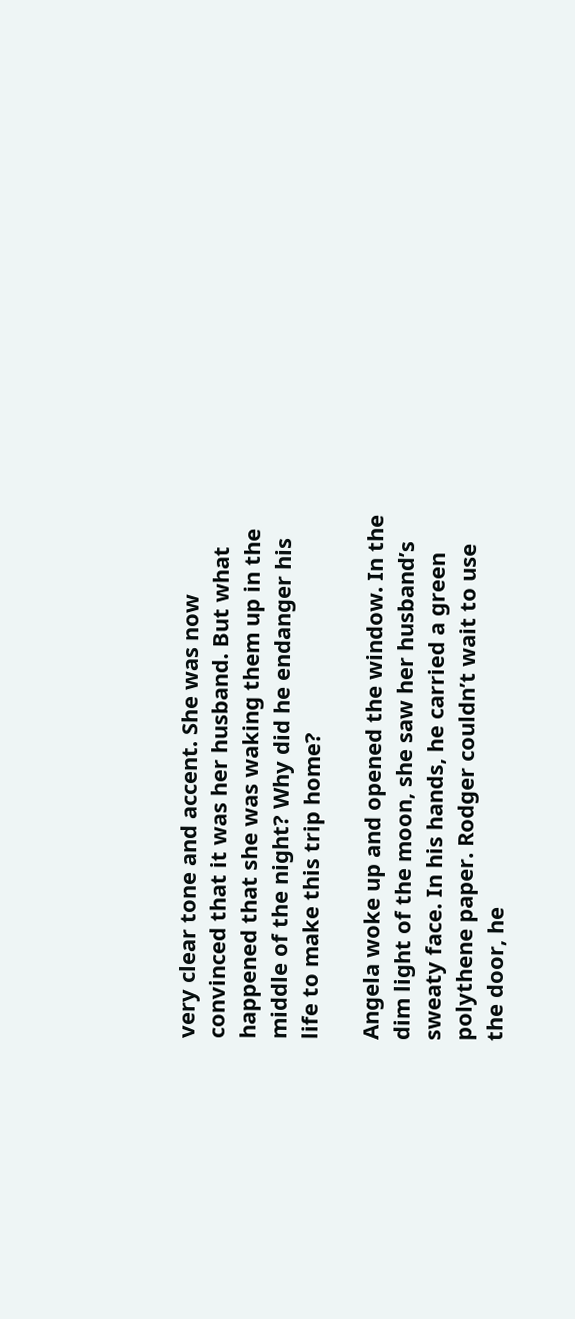very clear tone and accent. She was now convinced that it was her husband. But what happened that she was waking them up in the middle of the night? Why did he endanger his life to make this trip home?

Angela woke up and opened the window. In the dim light of the moon, she saw her husband’s sweaty face. In his hands, he carried a green polythene paper. Rodger couldn’t wait to use the door, he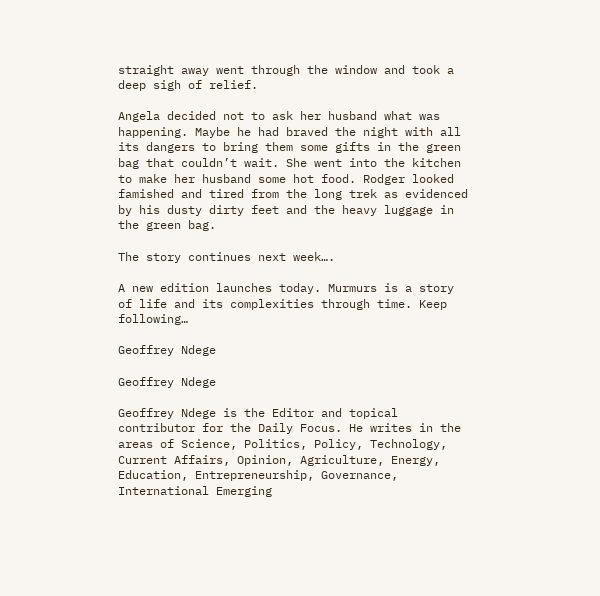straight away went through the window and took a deep sigh of relief.

Angela decided not to ask her husband what was happening. Maybe he had braved the night with all its dangers to bring them some gifts in the green bag that couldn’t wait. She went into the kitchen to make her husband some hot food. Rodger looked famished and tired from the long trek as evidenced by his dusty dirty feet and the heavy luggage in the green bag.

The story continues next week….

A new edition launches today. Murmurs is a story of life and its complexities through time. Keep following…

Geoffrey Ndege

Geoffrey Ndege

Geoffrey Ndege is the Editor and topical contributor for the Daily Focus. He writes in the areas of Science, Politics, Policy, Technology, Current Affairs, Opinion, Agriculture, Energy, Education, Entrepreneurship, Governance, International Emerging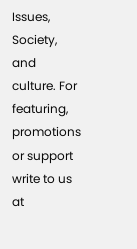Issues, Society, and culture. For featuring, promotions or support write to us at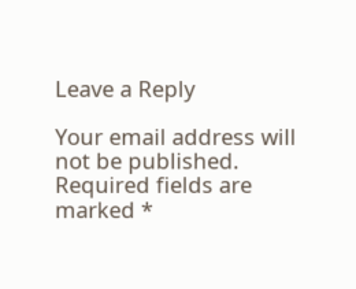Leave a Reply

Your email address will not be published. Required fields are marked *